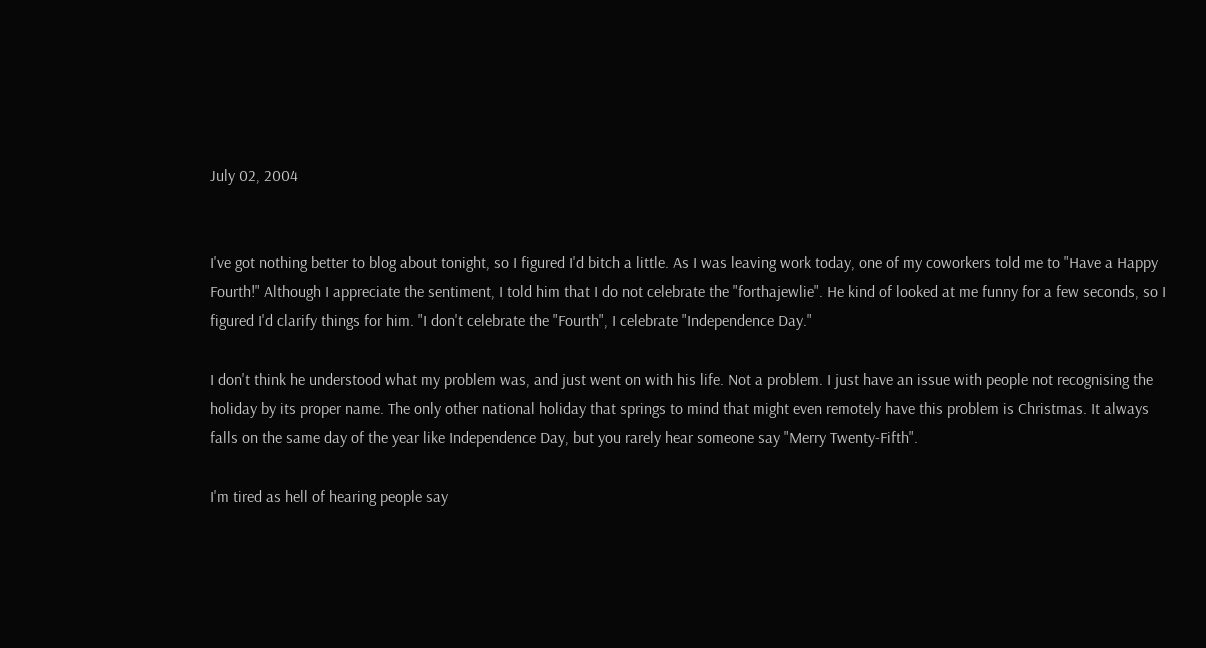July 02, 2004


I've got nothing better to blog about tonight, so I figured I'd bitch a little. As I was leaving work today, one of my coworkers told me to "Have a Happy Fourth!" Although I appreciate the sentiment, I told him that I do not celebrate the "forthajewlie". He kind of looked at me funny for a few seconds, so I figured I'd clarify things for him. "I don't celebrate the "Fourth", I celebrate "Independence Day."

I don't think he understood what my problem was, and just went on with his life. Not a problem. I just have an issue with people not recognising the holiday by its proper name. The only other national holiday that springs to mind that might even remotely have this problem is Christmas. It always falls on the same day of the year like Independence Day, but you rarely hear someone say "Merry Twenty-Fifth".

I'm tired as hell of hearing people say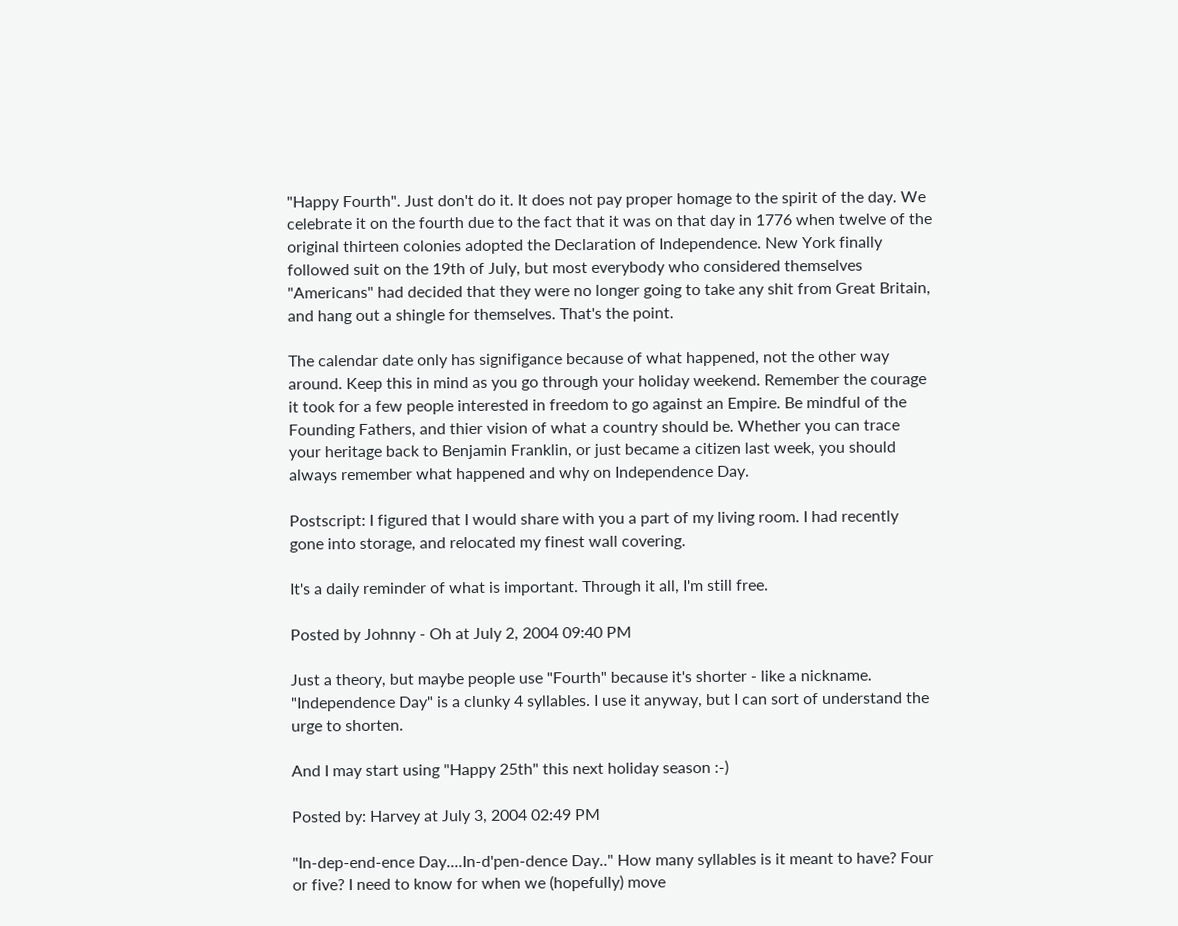"Happy Fourth". Just don't do it. It does not pay proper homage to the spirit of the day. We celebrate it on the fourth due to the fact that it was on that day in 1776 when twelve of the original thirteen colonies adopted the Declaration of Independence. New York finally followed suit on the 19th of July, but most everybody who considered themselves "Americans" had decided that they were no longer going to take any shit from Great Britain, and hang out a shingle for themselves. That's the point.

The calendar date only has signifigance because of what happened, not the other way around. Keep this in mind as you go through your holiday weekend. Remember the courage it took for a few people interested in freedom to go against an Empire. Be mindful of the Founding Fathers, and thier vision of what a country should be. Whether you can trace your heritage back to Benjamin Franklin, or just became a citizen last week, you should always remember what happened and why on Independence Day.

Postscript: I figured that I would share with you a part of my living room. I had recently gone into storage, and relocated my finest wall covering.

It's a daily reminder of what is important. Through it all, I'm still free.

Posted by Johnny - Oh at July 2, 2004 09:40 PM

Just a theory, but maybe people use "Fourth" because it's shorter - like a nickname. "Independence Day" is a clunky 4 syllables. I use it anyway, but I can sort of understand the urge to shorten.

And I may start using "Happy 25th" this next holiday season :-)

Posted by: Harvey at July 3, 2004 02:49 PM

"In-dep-end-ence Day....In-d'pen-dence Day.." How many syllables is it meant to have? Four or five? I need to know for when we (hopefully) move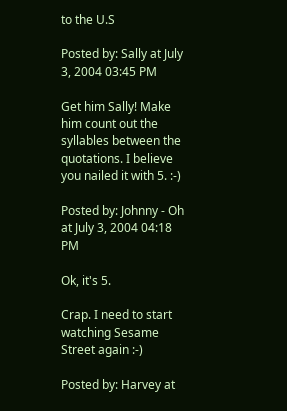to the U.S

Posted by: Sally at July 3, 2004 03:45 PM

Get him Sally! Make him count out the syllables between the quotations. I believe you nailed it with 5. :-)

Posted by: Johnny - Oh at July 3, 2004 04:18 PM

Ok, it's 5.

Crap. I need to start watching Sesame Street again :-)

Posted by: Harvey at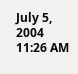July 5, 2004 11:26 AM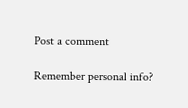Post a comment

Remember personal info?